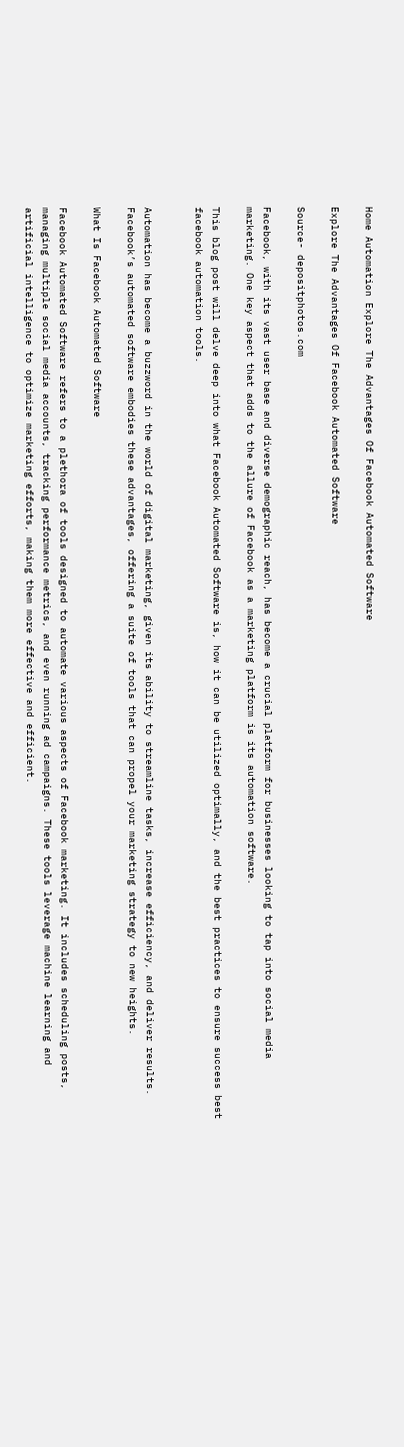Home Automation Explore The Advantages Of Facebook Automated Software

Explore The Advantages Of Facebook Automated Software

Source- depositphotos.com

Facebook, with its vast user base and diverse demographic reach, has become a crucial platform for businesses looking to tap into social media marketing. One key aspect that adds to the allure of Facebook as a marketing platform is its automation software.

This blog post will delve deep into what Facebook Automated Software is, how it can be utilized optimally, and the best practices to ensure success best facebook automation tools.


Automation has become a buzzword in the world of digital marketing, given its ability to streamline tasks, increase efficiency, and deliver results. Facebook’s automated software embodies these advantages, offering a suite of tools that can propel your marketing strategy to new heights.

What Is Facebook Automated Software

Facebook Automated Software refers to a plethora of tools designed to automate various aspects of Facebook marketing. It includes scheduling posts, managing multiple social media accounts, tracking performance metrics, and even running ad campaigns. These tools leverage machine learning and artificial intelligence to optimize marketing efforts, making them more effective and efficient.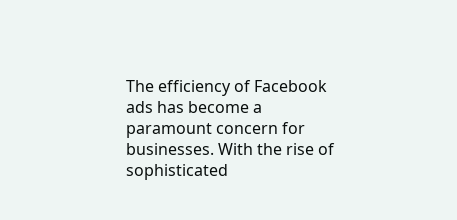The efficiency of Facebook ads has become a paramount concern for businesses. With the rise of sophisticated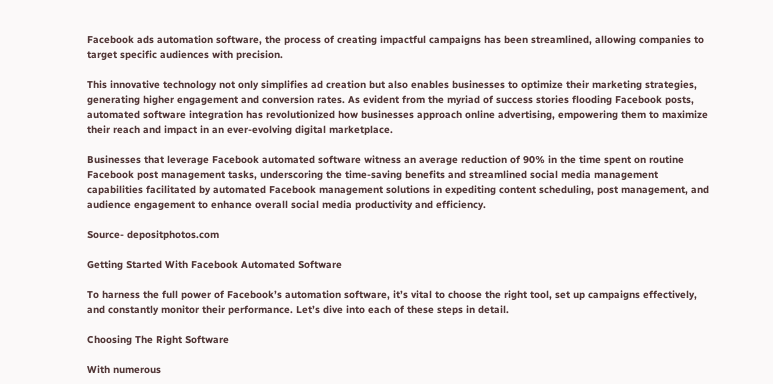Facebook ads automation software, the process of creating impactful campaigns has been streamlined, allowing companies to target specific audiences with precision.

This innovative technology not only simplifies ad creation but also enables businesses to optimize their marketing strategies, generating higher engagement and conversion rates. As evident from the myriad of success stories flooding Facebook posts, automated software integration has revolutionized how businesses approach online advertising, empowering them to maximize their reach and impact in an ever-evolving digital marketplace.

Businesses that leverage Facebook automated software witness an average reduction of 90% in the time spent on routine Facebook post management tasks, underscoring the time-saving benefits and streamlined social media management capabilities facilitated by automated Facebook management solutions in expediting content scheduling, post management, and audience engagement to enhance overall social media productivity and efficiency.

Source- depositphotos.com

Getting Started With Facebook Automated Software

To harness the full power of Facebook’s automation software, it’s vital to choose the right tool, set up campaigns effectively, and constantly monitor their performance. Let’s dive into each of these steps in detail.

Choosing The Right Software

With numerous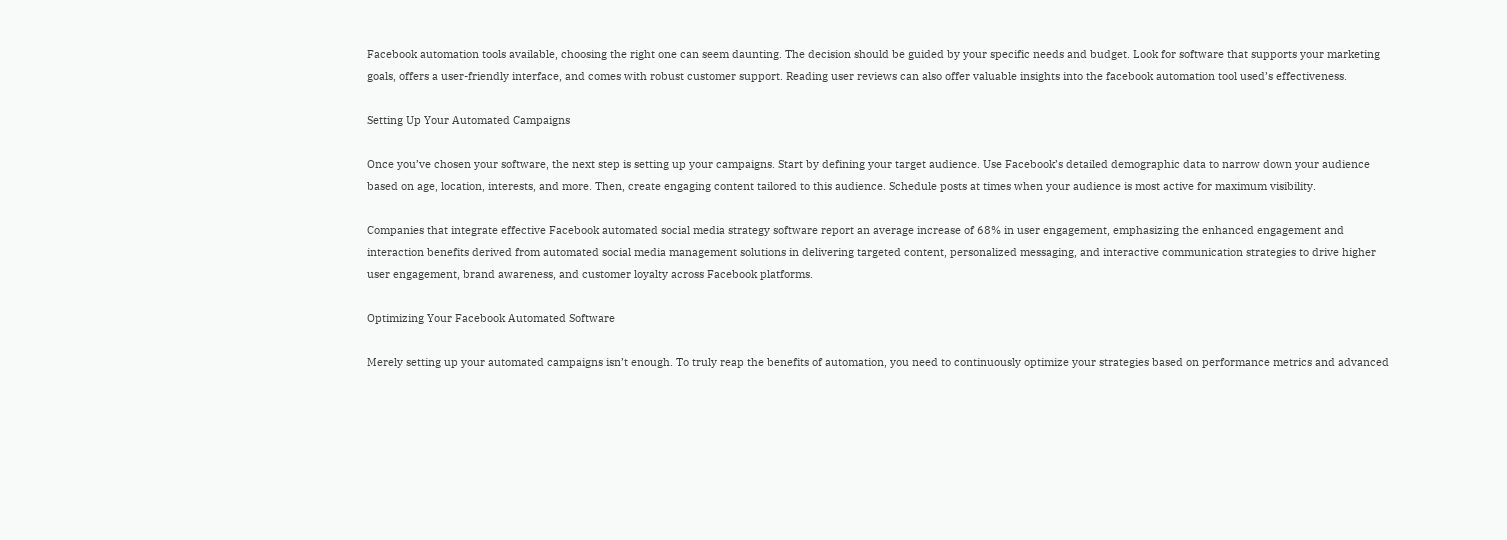Facebook automation tools available, choosing the right one can seem daunting. The decision should be guided by your specific needs and budget. Look for software that supports your marketing goals, offers a user-friendly interface, and comes with robust customer support. Reading user reviews can also offer valuable insights into the facebook automation tool used’s effectiveness.

Setting Up Your Automated Campaigns

Once you’ve chosen your software, the next step is setting up your campaigns. Start by defining your target audience. Use Facebook’s detailed demographic data to narrow down your audience based on age, location, interests, and more. Then, create engaging content tailored to this audience. Schedule posts at times when your audience is most active for maximum visibility.

Companies that integrate effective Facebook automated social media strategy software report an average increase of 68% in user engagement, emphasizing the enhanced engagement and interaction benefits derived from automated social media management solutions in delivering targeted content, personalized messaging, and interactive communication strategies to drive higher user engagement, brand awareness, and customer loyalty across Facebook platforms.

Optimizing Your Facebook Automated Software

Merely setting up your automated campaigns isn’t enough. To truly reap the benefits of automation, you need to continuously optimize your strategies based on performance metrics and advanced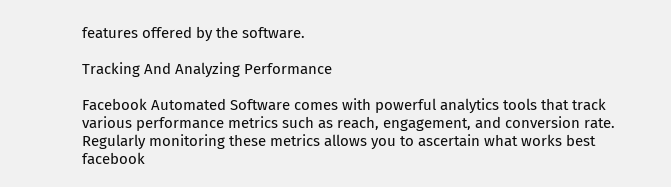features offered by the software.

Tracking And Analyzing Performance

Facebook Automated Software comes with powerful analytics tools that track various performance metrics such as reach, engagement, and conversion rate. Regularly monitoring these metrics allows you to ascertain what works best facebook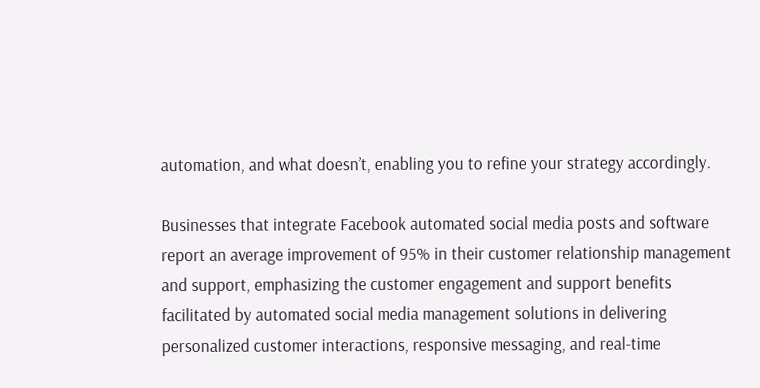automation, and what doesn’t, enabling you to refine your strategy accordingly.

Businesses that integrate Facebook automated social media posts and software report an average improvement of 95% in their customer relationship management and support, emphasizing the customer engagement and support benefits facilitated by automated social media management solutions in delivering personalized customer interactions, responsive messaging, and real-time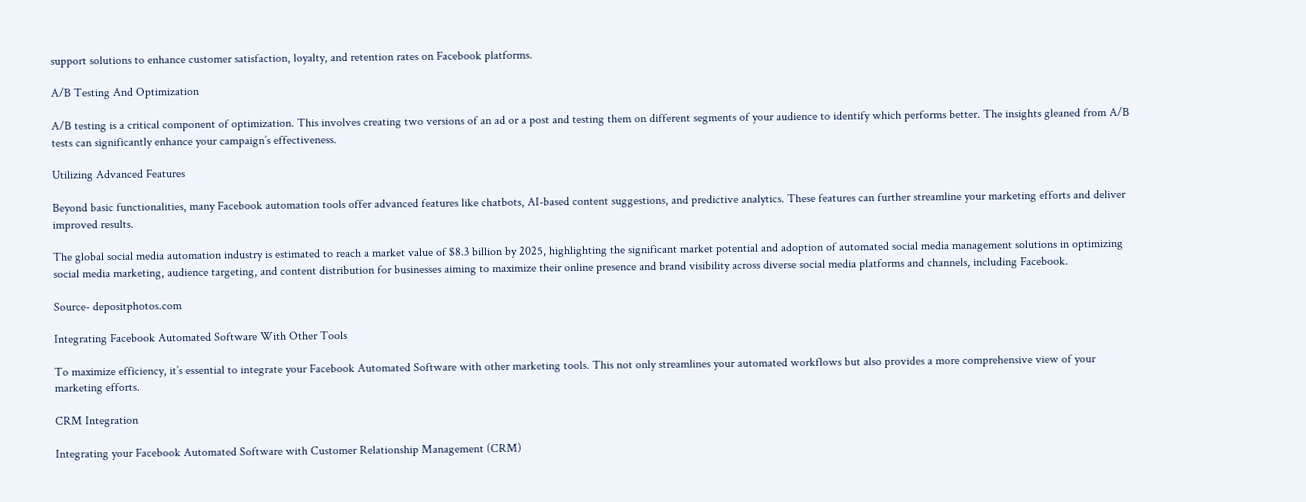support solutions to enhance customer satisfaction, loyalty, and retention rates on Facebook platforms.

A/B Testing And Optimization

A/B testing is a critical component of optimization. This involves creating two versions of an ad or a post and testing them on different segments of your audience to identify which performs better. The insights gleaned from A/B tests can significantly enhance your campaign’s effectiveness.

Utilizing Advanced Features

Beyond basic functionalities, many Facebook automation tools offer advanced features like chatbots, AI-based content suggestions, and predictive analytics. These features can further streamline your marketing efforts and deliver improved results.

The global social media automation industry is estimated to reach a market value of $8.3 billion by 2025, highlighting the significant market potential and adoption of automated social media management solutions in optimizing social media marketing, audience targeting, and content distribution for businesses aiming to maximize their online presence and brand visibility across diverse social media platforms and channels, including Facebook.

Source- depositphotos.com

Integrating Facebook Automated Software With Other Tools

To maximize efficiency, it’s essential to integrate your Facebook Automated Software with other marketing tools. This not only streamlines your automated workflows but also provides a more comprehensive view of your marketing efforts.

CRM Integration

Integrating your Facebook Automated Software with Customer Relationship Management (CRM)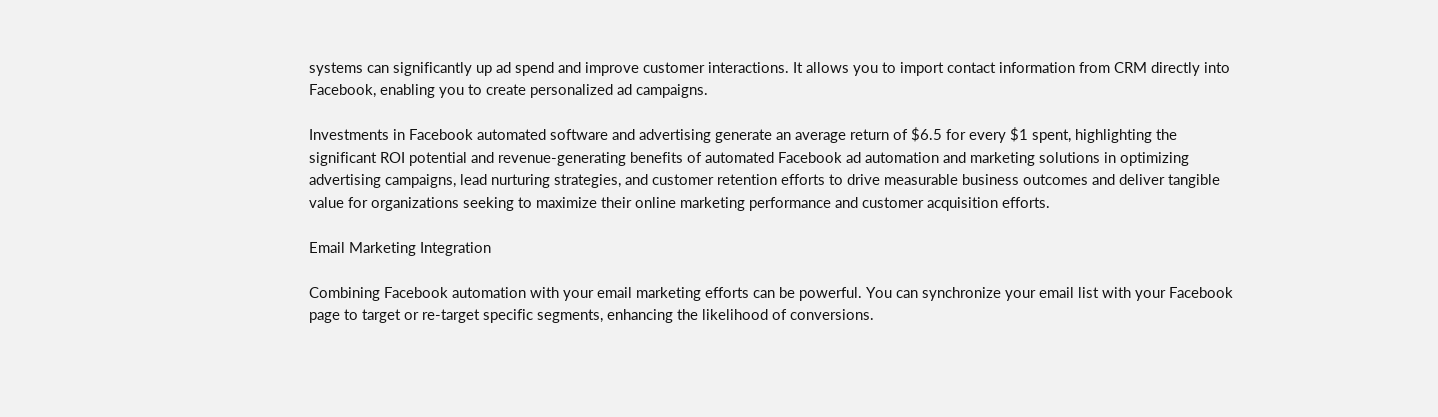systems can significantly up ad spend and improve customer interactions. It allows you to import contact information from CRM directly into Facebook, enabling you to create personalized ad campaigns.

Investments in Facebook automated software and advertising generate an average return of $6.5 for every $1 spent, highlighting the significant ROI potential and revenue-generating benefits of automated Facebook ad automation and marketing solutions in optimizing advertising campaigns, lead nurturing strategies, and customer retention efforts to drive measurable business outcomes and deliver tangible value for organizations seeking to maximize their online marketing performance and customer acquisition efforts.

Email Marketing Integration

Combining Facebook automation with your email marketing efforts can be powerful. You can synchronize your email list with your Facebook page to target or re-target specific segments, enhancing the likelihood of conversions.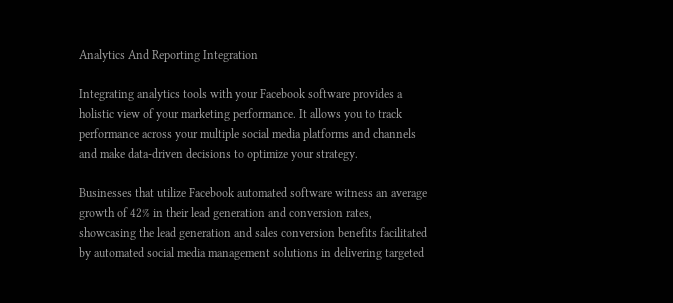Analytics And Reporting Integration

Integrating analytics tools with your Facebook software provides a holistic view of your marketing performance. It allows you to track performance across your multiple social media platforms and channels and make data-driven decisions to optimize your strategy.

Businesses that utilize Facebook automated software witness an average growth of 42% in their lead generation and conversion rates, showcasing the lead generation and sales conversion benefits facilitated by automated social media management solutions in delivering targeted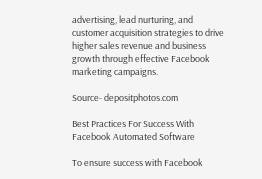advertising, lead nurturing, and customer acquisition strategies to drive higher sales revenue and business growth through effective Facebook marketing campaigns.

Source- depositphotos.com

Best Practices For Success With Facebook Automated Software

To ensure success with Facebook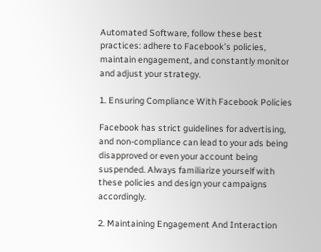Automated Software, follow these best practices: adhere to Facebook’s policies, maintain engagement, and constantly monitor and adjust your strategy.

1. Ensuring Compliance With Facebook Policies

Facebook has strict guidelines for advertising, and non-compliance can lead to your ads being disapproved or even your account being suspended. Always familiarize yourself with these policies and design your campaigns accordingly.

2. Maintaining Engagement And Interaction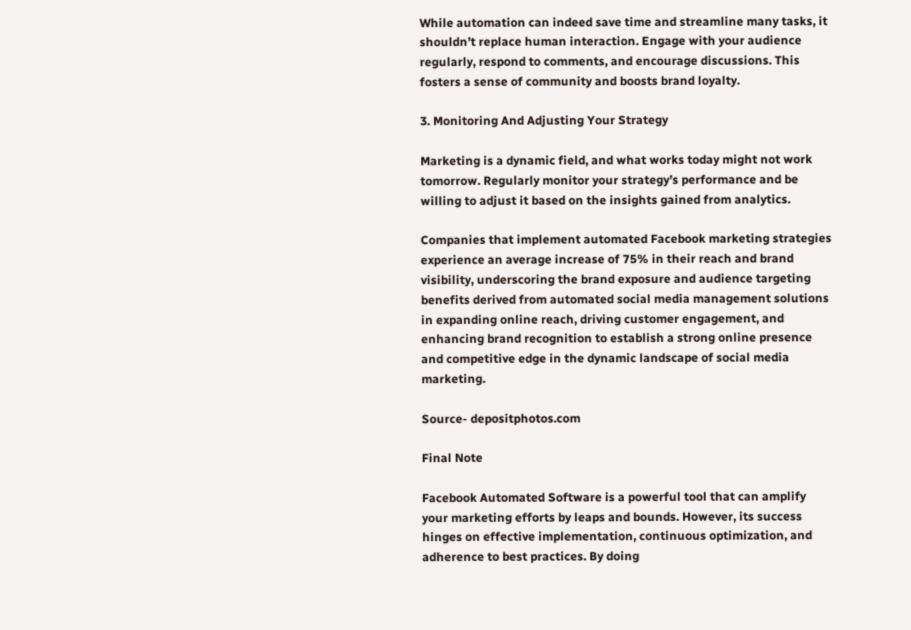While automation can indeed save time and streamline many tasks, it shouldn’t replace human interaction. Engage with your audience regularly, respond to comments, and encourage discussions. This fosters a sense of community and boosts brand loyalty.

3. Monitoring And Adjusting Your Strategy

Marketing is a dynamic field, and what works today might not work tomorrow. Regularly monitor your strategy’s performance and be willing to adjust it based on the insights gained from analytics.

Companies that implement automated Facebook marketing strategies experience an average increase of 75% in their reach and brand visibility, underscoring the brand exposure and audience targeting benefits derived from automated social media management solutions in expanding online reach, driving customer engagement, and enhancing brand recognition to establish a strong online presence and competitive edge in the dynamic landscape of social media marketing.

Source- depositphotos.com

Final Note

Facebook Automated Software is a powerful tool that can amplify your marketing efforts by leaps and bounds. However, its success hinges on effective implementation, continuous optimization, and adherence to best practices. By doing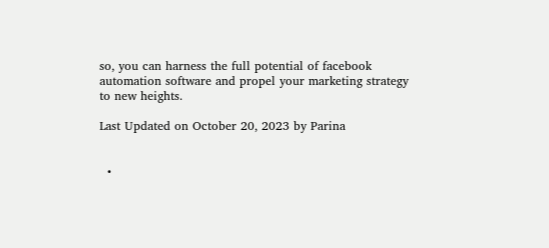so, you can harness the full potential of facebook automation software and propel your marketing strategy to new heights.

Last Updated on October 20, 2023 by Parina


  •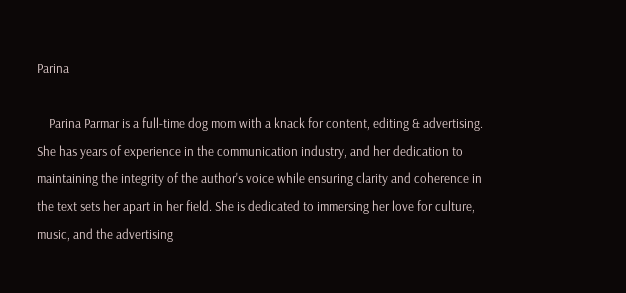Parina

    Parina Parmar is a full-time dog mom with a knack for content, editing & advertising. She has years of experience in the communication industry, and her dedication to maintaining the integrity of the author's voice while ensuring clarity and coherence in the text sets her apart in her field. She is dedicated to immersing her love for culture, music, and the advertising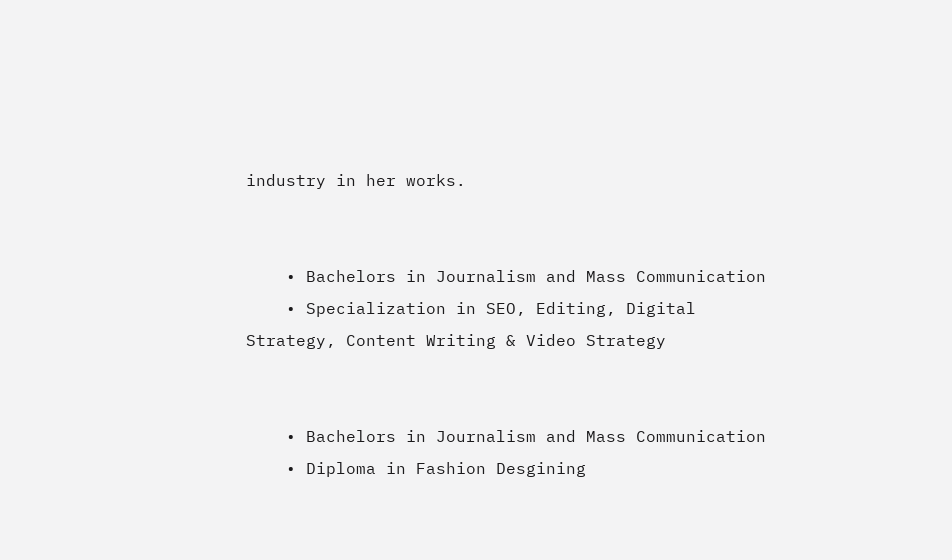industry in her works.


    • Bachelors in Journalism and Mass Communication
    • Specialization in SEO, Editing, Digital Strategy, Content Writing & Video Strategy


    • Bachelors in Journalism and Mass Communication
    • Diploma in Fashion Desgining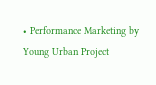• Performance Marketing by Young Urban Project